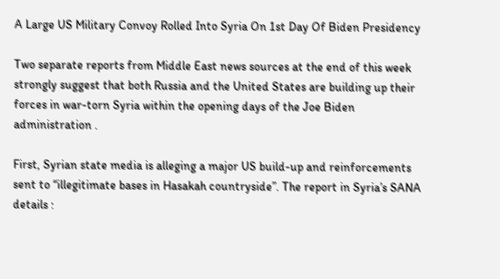A Large US Military Convoy Rolled Into Syria On 1st Day Of Biden Presidency

Two separate reports from Middle East news sources at the end of this week strongly suggest that both Russia and the United States are building up their forces in war-torn Syria within the opening days of the Joe Biden administration .

First, Syrian state media is alleging a major US build-up and reinforcements sent to “illegitimate bases in Hasakah countryside”. The report in Syria’s SANA details :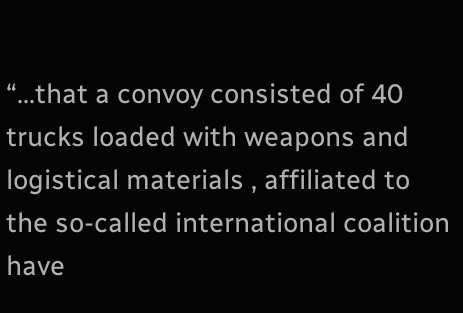“…that a convoy consisted of 40 trucks loaded with weapons and logistical materials , affiliated to the so-called international coalition have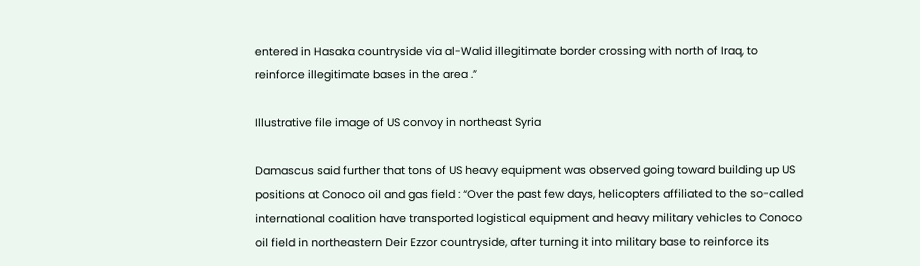entered in Hasaka countryside via al-Walid illegitimate border crossing with north of Iraq, to reinforce illegitimate bases in the area .”

Illustrative file image of US convoy in northeast Syria

Damascus said further that tons of US heavy equipment was observed going toward building up US positions at Conoco oil and gas field : “Over the past few days, helicopters affiliated to the so-called international coalition have transported logistical equipment and heavy military vehicles to Conoco oil field in northeastern Deir Ezzor countryside, after turning it into military base to reinforce its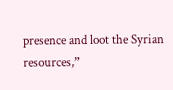presence and loot the Syrian resources,”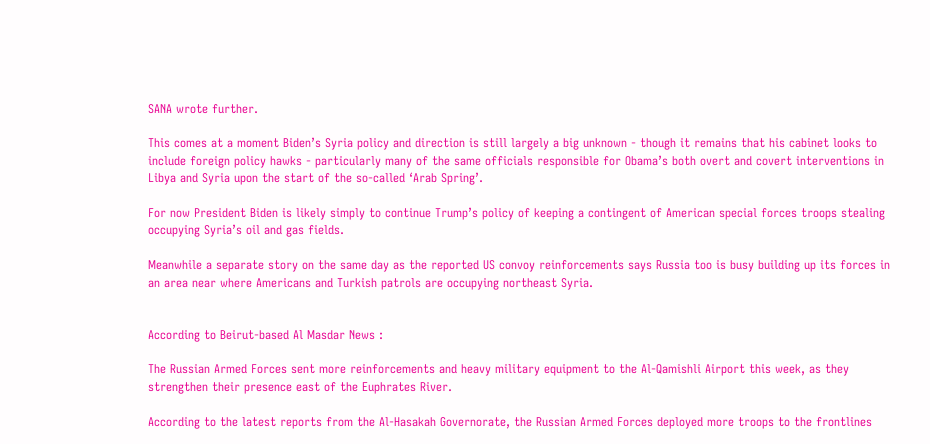SANA wrote further.

This comes at a moment Biden’s Syria policy and direction is still largely a big unknown - though it remains that his cabinet looks to include foreign policy hawks - particularly many of the same officials responsible for Obama’s both overt and covert interventions in Libya and Syria upon the start of the so-called ‘Arab Spring’.

For now President Biden is likely simply to continue Trump’s policy of keeping a contingent of American special forces troops stealing occupying Syria’s oil and gas fields.

Meanwhile a separate story on the same day as the reported US convoy reinforcements says Russia too is busy building up its forces in an area near where Americans and Turkish patrols are occupying northeast Syria.


According to Beirut-based Al Masdar News :

The Russian Armed Forces sent more reinforcements and heavy military equipment to the Al-Qamishli Airport this week, as they strengthen their presence east of the Euphrates River.

According to the latest reports from the Al-Hasakah Governorate, the Russian Armed Forces deployed more troops to the frontlines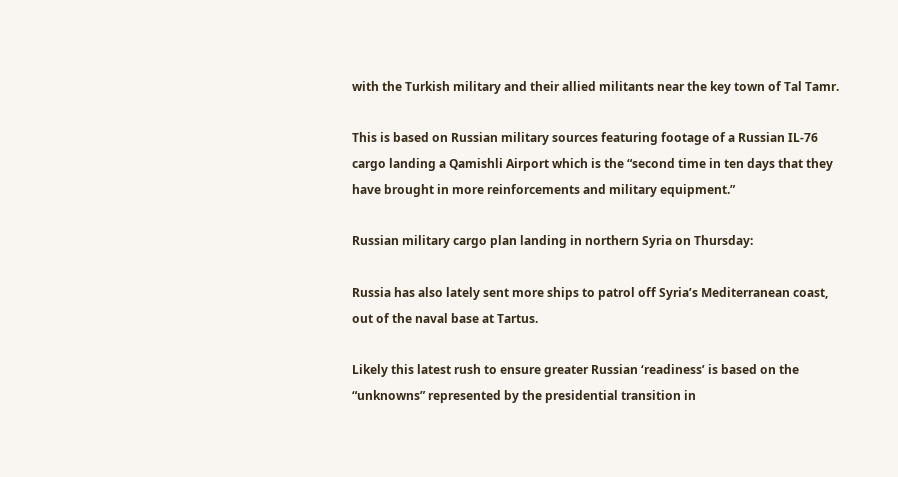with the Turkish military and their allied militants near the key town of Tal Tamr.

This is based on Russian military sources featuring footage of a Russian IL-76 cargo landing a Qamishli Airport which is the “second time in ten days that they have brought in more reinforcements and military equipment.”

Russian military cargo plan landing in northern Syria on Thursday:

Russia has also lately sent more ships to patrol off Syria’s Mediterranean coast, out of the naval base at Tartus.

Likely this latest rush to ensure greater Russian ‘readiness’ is based on the “unknowns” represented by the presidential transition in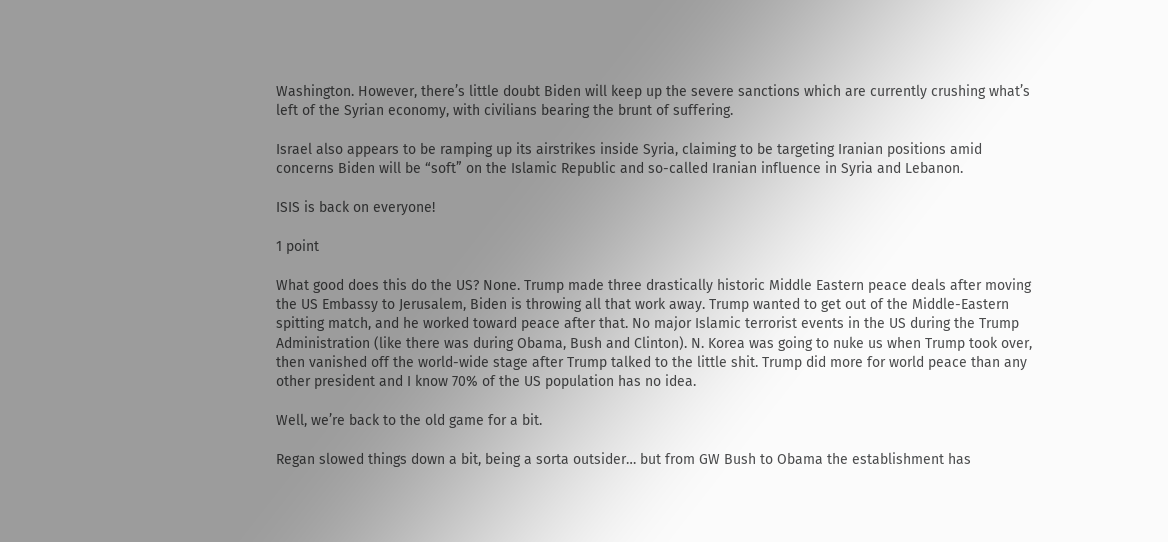Washington. However, there’s little doubt Biden will keep up the severe sanctions which are currently crushing what’s left of the Syrian economy, with civilians bearing the brunt of suffering.

Israel also appears to be ramping up its airstrikes inside Syria, claiming to be targeting Iranian positions amid concerns Biden will be “soft” on the Islamic Republic and so-called Iranian influence in Syria and Lebanon.

ISIS is back on everyone!

1 point

What good does this do the US? None. Trump made three drastically historic Middle Eastern peace deals after moving the US Embassy to Jerusalem, Biden is throwing all that work away. Trump wanted to get out of the Middle-Eastern spitting match, and he worked toward peace after that. No major Islamic terrorist events in the US during the Trump Administration (like there was during Obama, Bush and Clinton). N. Korea was going to nuke us when Trump took over, then vanished off the world-wide stage after Trump talked to the little shit. Trump did more for world peace than any other president and I know 70% of the US population has no idea.

Well, we’re back to the old game for a bit.

Regan slowed things down a bit, being a sorta outsider… but from GW Bush to Obama the establishment has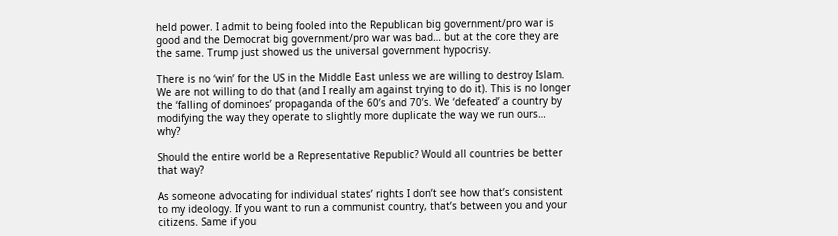held power. I admit to being fooled into the Republican big government/pro war is good and the Democrat big government/pro war was bad… but at the core they are the same. Trump just showed us the universal government hypocrisy.

There is no ‘win’ for the US in the Middle East unless we are willing to destroy Islam. We are not willing to do that (and I really am against trying to do it). This is no longer the ‘falling of dominoes’ propaganda of the 60’s and 70’s. We ‘defeated’ a country by modifying the way they operate to slightly more duplicate the way we run ours… why?

Should the entire world be a Representative Republic? Would all countries be better that way?

As someone advocating for individual states’ rights I don’t see how that’s consistent to my ideology. If you want to run a communist country, that’s between you and your citizens. Same if you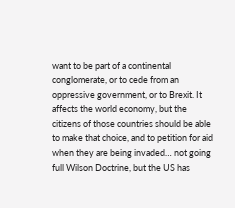want to be part of a continental conglomerate, or to cede from an oppressive government, or to Brexit. It affects the world economy, but the citizens of those countries should be able to make that choice, and to petition for aid when they are being invaded… not going full Wilson Doctrine, but the US has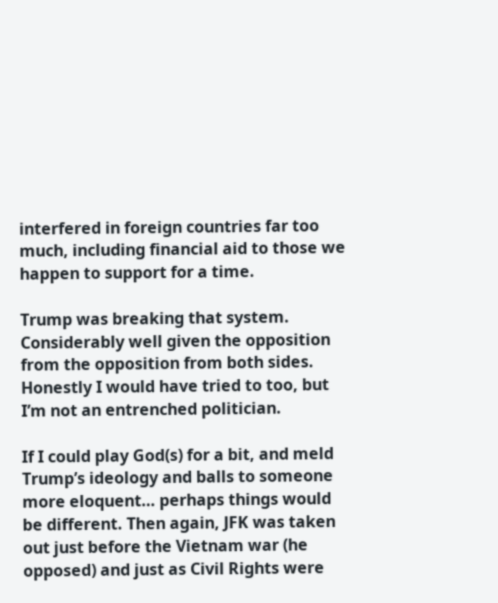interfered in foreign countries far too much, including financial aid to those we happen to support for a time.

Trump was breaking that system. Considerably well given the opposition from the opposition from both sides. Honestly I would have tried to too, but I’m not an entrenched politician.

If I could play God(s) for a bit, and meld Trump’s ideology and balls to someone more eloquent… perhaps things would be different. Then again, JFK was taken out just before the Vietnam war (he opposed) and just as Civil Rights were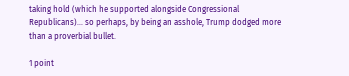taking hold (which he supported alongside Congressional Republicans)… so perhaps, by being an asshole, Trump dodged more than a proverbial bullet.

1 point